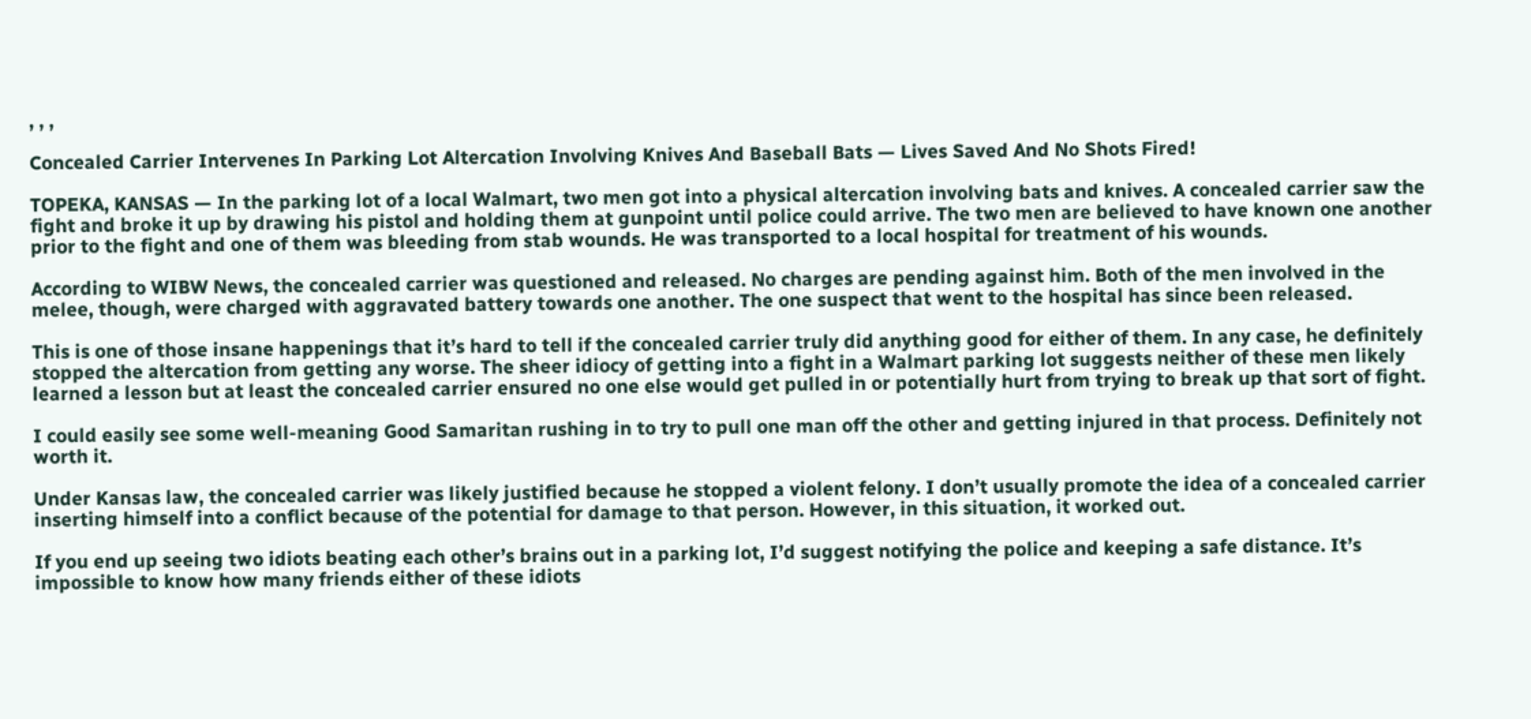, , ,

Concealed Carrier Intervenes In Parking Lot Altercation Involving Knives And Baseball Bats — Lives Saved And No Shots Fired!

TOPEKA, KANSAS — In the parking lot of a local Walmart, two men got into a physical altercation involving bats and knives. A concealed carrier saw the fight and broke it up by drawing his pistol and holding them at gunpoint until police could arrive. The two men are believed to have known one another prior to the fight and one of them was bleeding from stab wounds. He was transported to a local hospital for treatment of his wounds.

According to WIBW News, the concealed carrier was questioned and released. No charges are pending against him. Both of the men involved in the melee, though, were charged with aggravated battery towards one another. The one suspect that went to the hospital has since been released.

This is one of those insane happenings that it’s hard to tell if the concealed carrier truly did anything good for either of them. In any case, he definitely stopped the altercation from getting any worse. The sheer idiocy of getting into a fight in a Walmart parking lot suggests neither of these men likely learned a lesson but at least the concealed carrier ensured no one else would get pulled in or potentially hurt from trying to break up that sort of fight.

I could easily see some well-meaning Good Samaritan rushing in to try to pull one man off the other and getting injured in that process. Definitely not worth it.

Under Kansas law, the concealed carrier was likely justified because he stopped a violent felony. I don’t usually promote the idea of a concealed carrier inserting himself into a conflict because of the potential for damage to that person. However, in this situation, it worked out.

If you end up seeing two idiots beating each other’s brains out in a parking lot, I’d suggest notifying the police and keeping a safe distance. It’s impossible to know how many friends either of these idiots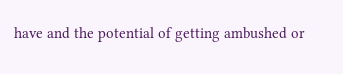have and the potential of getting ambushed or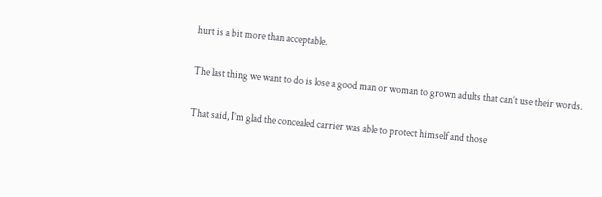hurt is a bit more than acceptable.

The last thing we want to do is lose a good man or woman to grown adults that can’t use their words.

That said, I’m glad the concealed carrier was able to protect himself and those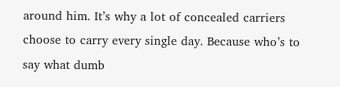around him. It’s why a lot of concealed carriers choose to carry every single day. Because who’s to say what dumb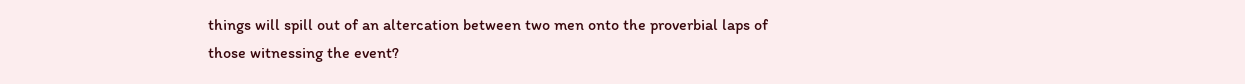things will spill out of an altercation between two men onto the proverbial laps of those witnessing the event?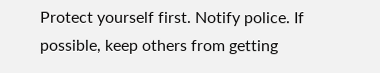Protect yourself first. Notify police. If possible, keep others from getting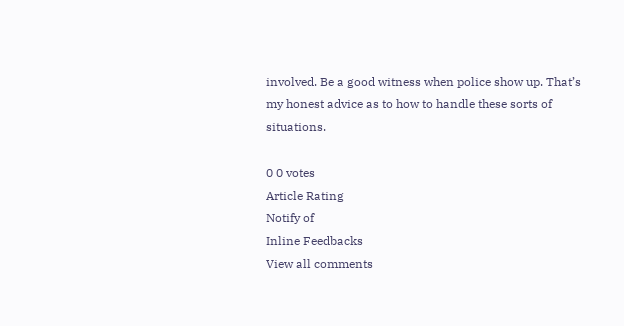involved. Be a good witness when police show up. That’s my honest advice as to how to handle these sorts of situations.

0 0 votes
Article Rating
Notify of
Inline Feedbacks
View all comments